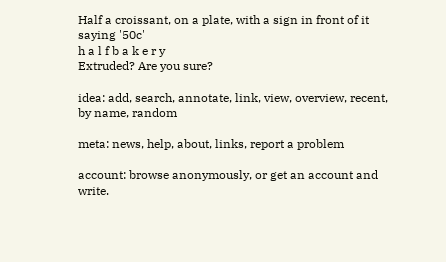Half a croissant, on a plate, with a sign in front of it saying '50c'
h a l f b a k e r y
Extruded? Are you sure?

idea: add, search, annotate, link, view, overview, recent, by name, random

meta: news, help, about, links, report a problem

account: browse anonymously, or get an account and write.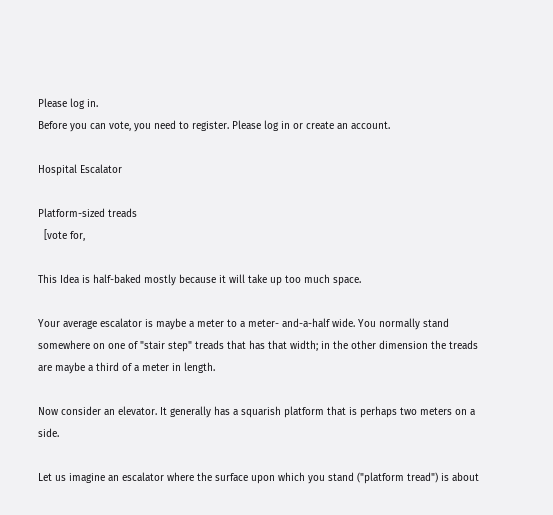Please log in.
Before you can vote, you need to register. Please log in or create an account.

Hospital Escalator

Platform-sized treads
  [vote for,

This Idea is half-baked mostly because it will take up too much space.

Your average escalator is maybe a meter to a meter- and-a-half wide. You normally stand somewhere on one of "stair step" treads that has that width; in the other dimension the treads are maybe a third of a meter in length.

Now consider an elevator. It generally has a squarish platform that is perhaps two meters on a side.

Let us imagine an escalator where the surface upon which you stand ("platform tread") is about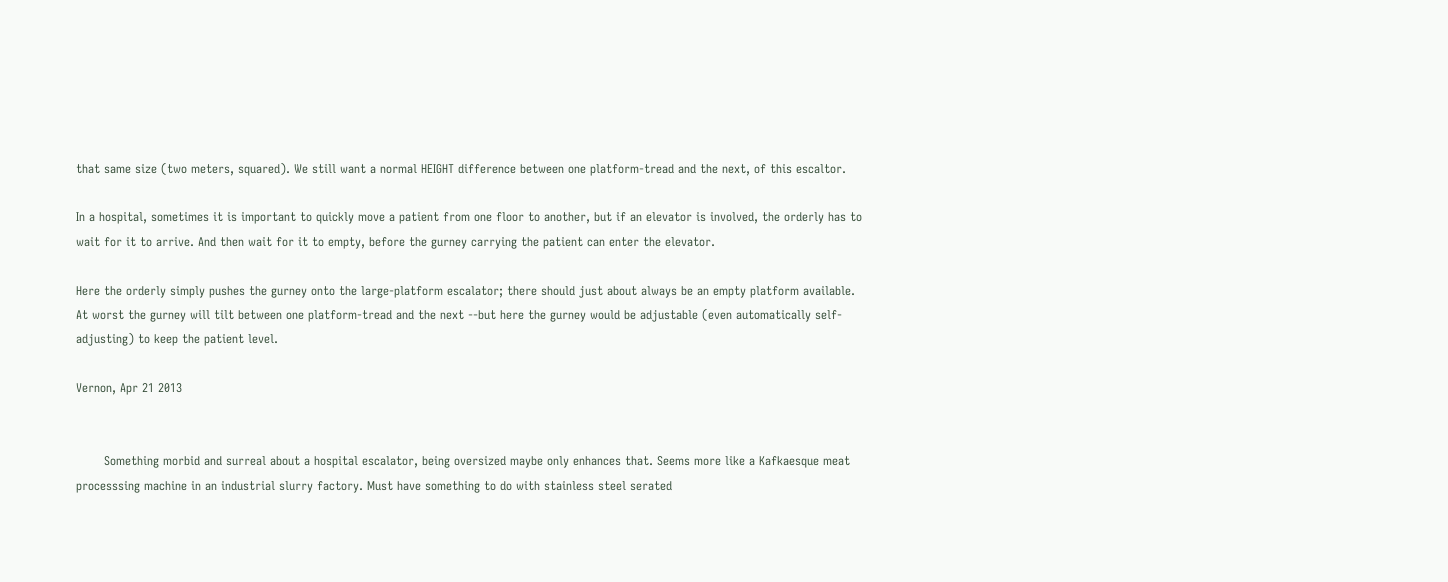that same size (two meters, squared). We still want a normal HEIGHT difference between one platform-tread and the next, of this escaltor.

In a hospital, sometimes it is important to quickly move a patient from one floor to another, but if an elevator is involved, the orderly has to wait for it to arrive. And then wait for it to empty, before the gurney carrying the patient can enter the elevator.

Here the orderly simply pushes the gurney onto the large-platform escalator; there should just about always be an empty platform available. At worst the gurney will tilt between one platform-tread and the next --but here the gurney would be adjustable (even automatically self- adjusting) to keep the patient level.

Vernon, Apr 21 2013


       Something morbid and surreal about a hospital escalator, being oversized maybe only enhances that. Seems more like a Kafkaesque meat processsing machine in an industrial slurry factory. Must have something to do with stainless steel serated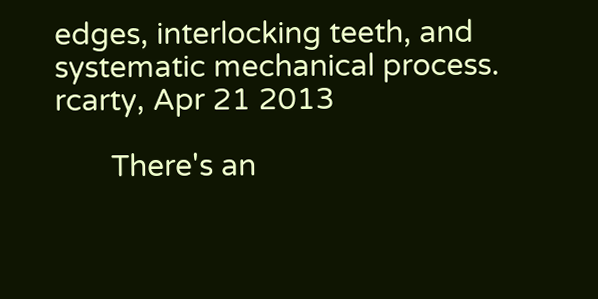edges, interlocking teeth, and systematic mechanical process.
rcarty, Apr 21 2013

       There's an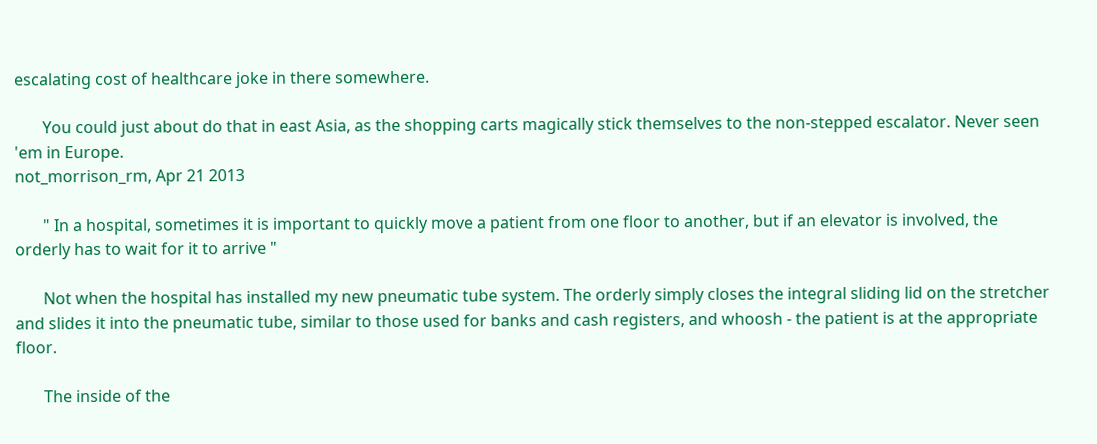escalating cost of healthcare joke in there somewhere.

       You could just about do that in east Asia, as the shopping carts magically stick themselves to the non-stepped escalator. Never seen 'em in Europe.
not_morrison_rm, Apr 21 2013

       " In a hospital, sometimes it is important to quickly move a patient from one floor to another, but if an elevator is involved, the orderly has to wait for it to arrive "

       Not when the hospital has installed my new pneumatic tube system. The orderly simply closes the integral sliding lid on the stretcher and slides it into the pneumatic tube, similar to those used for banks and cash registers, and whoosh - the patient is at the appropriate floor.

       The inside of the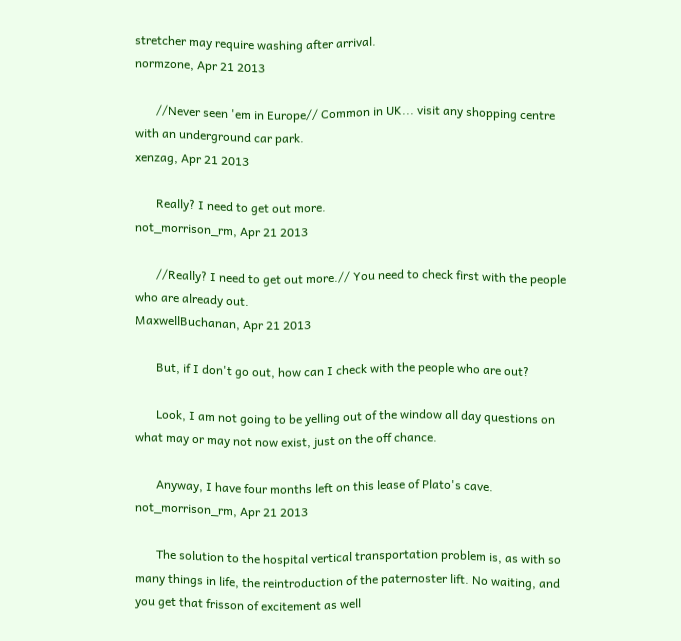stretcher may require washing after arrival.
normzone, Apr 21 2013

       //Never seen 'em in Europe// Common in UK... visit any shopping centre with an underground car park.
xenzag, Apr 21 2013

       Really? I need to get out more.
not_morrison_rm, Apr 21 2013

       //Really? I need to get out more.// You need to check first with the people who are already out.
MaxwellBuchanan, Apr 21 2013

       But, if I don't go out, how can I check with the people who are out?

       Look, I am not going to be yelling out of the window all day questions on what may or may not now exist, just on the off chance.

       Anyway, I have four months left on this lease of Plato's cave.
not_morrison_rm, Apr 21 2013

       The solution to the hospital vertical transportation problem is, as with so many things in life, the reintroduction of the paternoster lift. No waiting, and you get that frisson of excitement as well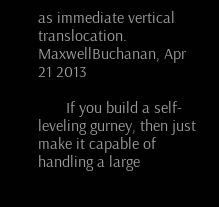as immediate vertical translocation.
MaxwellBuchanan, Apr 21 2013

       If you build a self-leveling gurney, then just make it capable of handling a large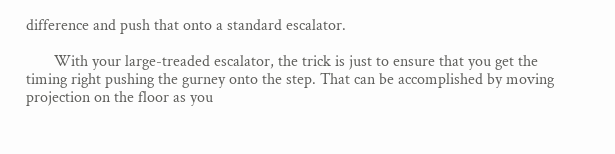difference and push that onto a standard escalator.

       With your large-treaded escalator, the trick is just to ensure that you get the timing right pushing the gurney onto the step. That can be accomplished by moving projection on the floor as you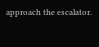approach the escalator.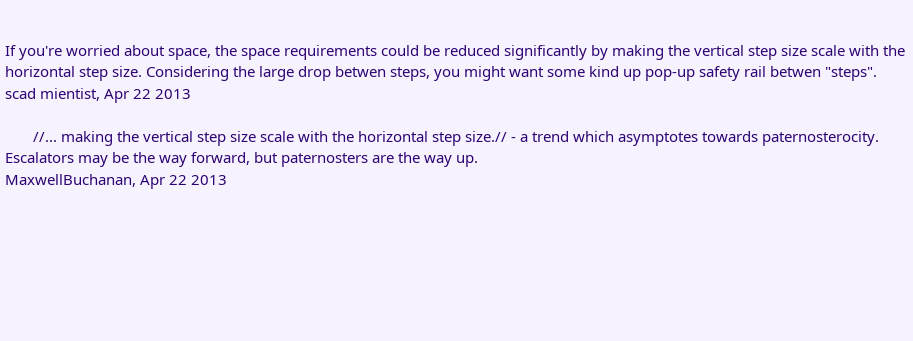If you're worried about space, the space requirements could be reduced significantly by making the vertical step size scale with the horizontal step size. Considering the large drop betwen steps, you might want some kind up pop-up safety rail betwen "steps".
scad mientist, Apr 22 2013

       //... making the vertical step size scale with the horizontal step size.// - a trend which asymptotes towards paternosterocity. Escalators may be the way forward, but paternosters are the way up.
MaxwellBuchanan, Apr 22 2013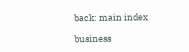back: main index

business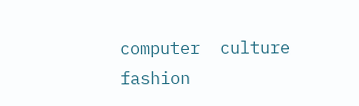computer  culture  fashion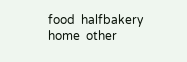food  halfbakery  home  other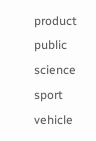product  public  science  sport  vehicle